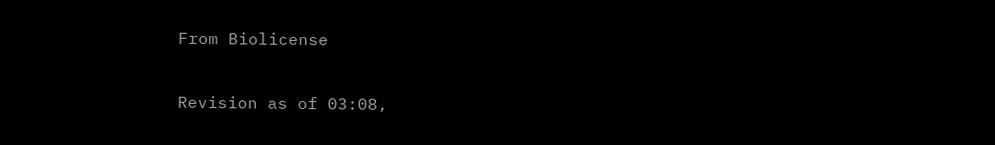From Biolicense

Revision as of 03:08,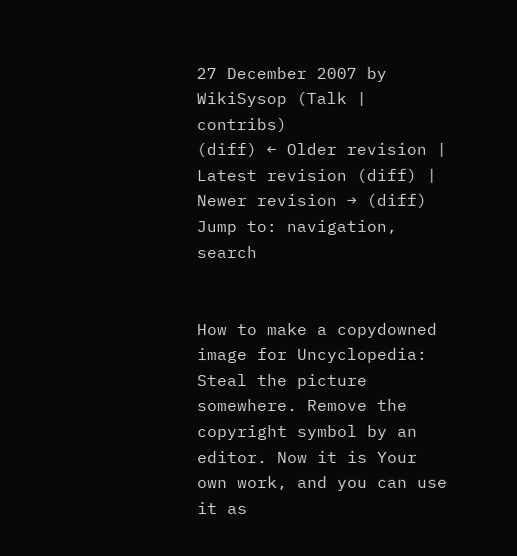27 December 2007 by WikiSysop (Talk | contribs)
(diff) ← Older revision | Latest revision (diff) | Newer revision → (diff)
Jump to: navigation, search


How to make a copydowned image for Uncyclopedia: Steal the picture somewhere. Remove the copyright symbol by an editor. Now it is Your own work, and you can use it as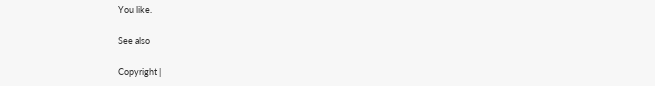You like.

See also

Copyright |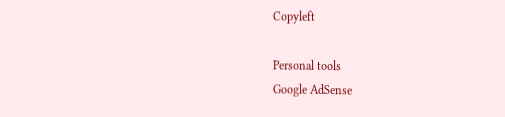Copyleft

Personal tools
Google AdSense